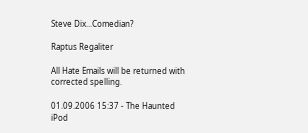Steve Dix...Comedian?

Raptus Regaliter

All Hate Emails will be returned with corrected spelling.

01.09.2006 15:37 - The Haunted iPod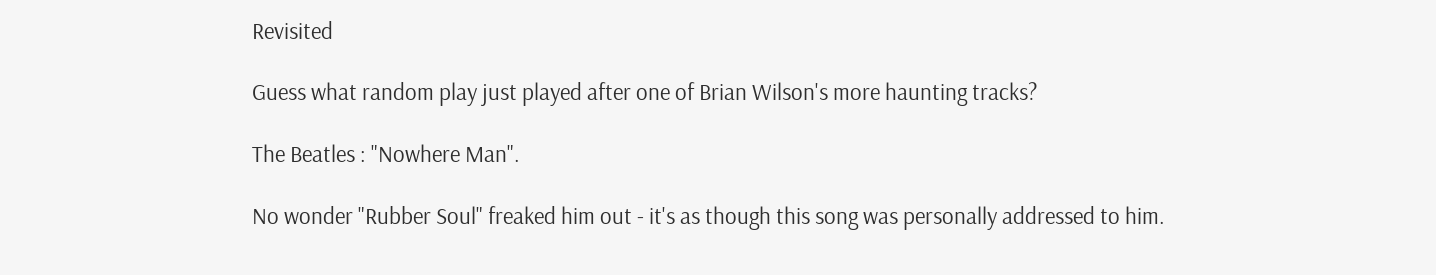Revisited

Guess what random play just played after one of Brian Wilson's more haunting tracks?

The Beatles : "Nowhere Man".

No wonder "Rubber Soul" freaked him out - it's as though this song was personally addressed to him.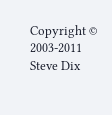Copyright © 2003-2011 Steve Dix